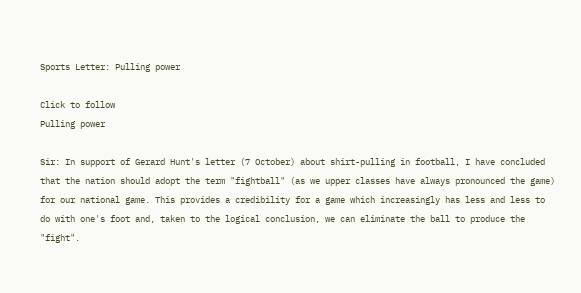Sports Letter: Pulling power

Click to follow
Pulling power

Sir: In support of Gerard Hunt's letter (7 October) about shirt-pulling in football, I have concluded that the nation should adopt the term "fightball" (as we upper classes have always pronounced the game) for our national game. This provides a credibility for a game which increasingly has less and less to do with one's foot and, taken to the logical conclusion, we can eliminate the ball to produce the "fight".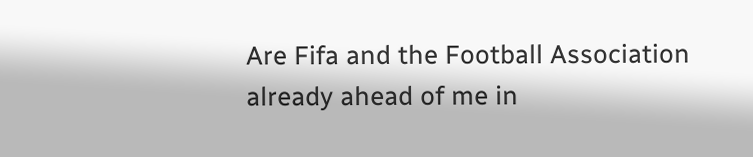Are Fifa and the Football Association already ahead of me in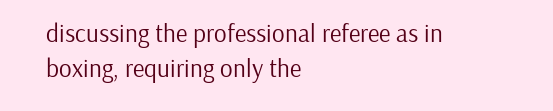discussing the professional referee as in boxing, requiring only the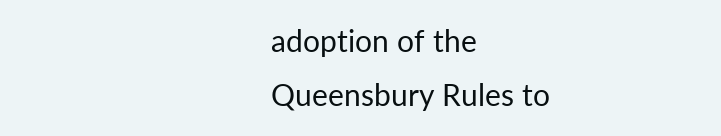adoption of the Queensbury Rules to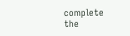complete the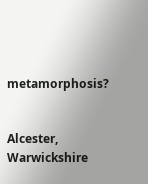metamorphosis?


Alcester, Warwickshire